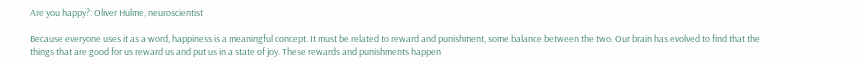Are you happy?: Oliver Hulme, neuroscientist

Because everyone uses it as a word, happiness is a meaningful concept. It must be related to reward and punishment, some balance between the two. Our brain has evolved to find that the things that are good for us reward us and put us in a state of joy. These rewards and punishments happen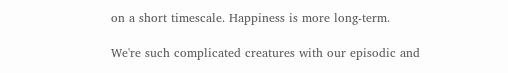on a short timescale. Happiness is more long-term.

We're such complicated creatures with our episodic and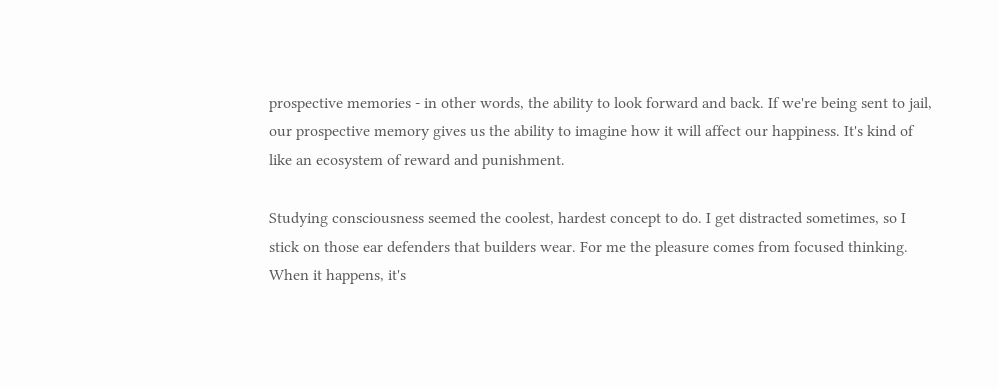prospective memories - in other words, the ability to look forward and back. If we're being sent to jail, our prospective memory gives us the ability to imagine how it will affect our happiness. It's kind of like an ecosystem of reward and punishment.

Studying consciousness seemed the coolest, hardest concept to do. I get distracted sometimes, so I stick on those ear defenders that builders wear. For me the pleasure comes from focused thinking. When it happens, it's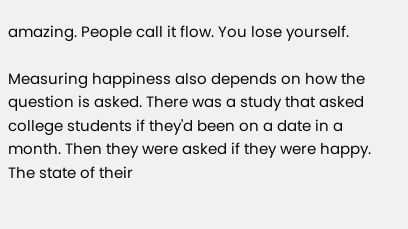amazing. People call it flow. You lose yourself.

Measuring happiness also depends on how the question is asked. There was a study that asked college students if they'd been on a date in a month. Then they were asked if they were happy. The state of their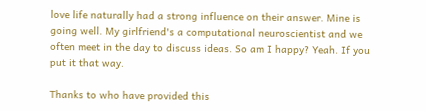love life naturally had a strong influence on their answer. Mine is going well. My girlfriend's a computational neuroscientist and we often meet in the day to discuss ideas. So am I happy? Yeah. If you put it that way.

Thanks to who have provided this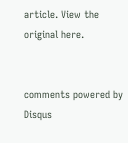article. View the original here.


comments powered by Disqus